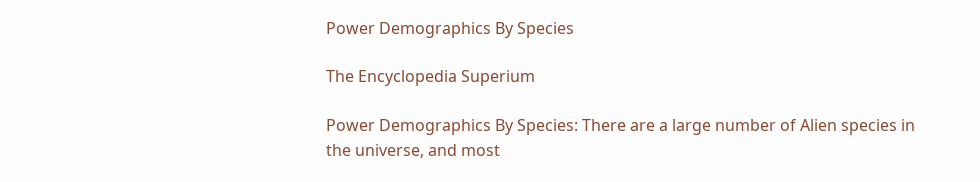Power Demographics By Species

The Encyclopedia Superium

Power Demographics By Species: There are a large number of Alien species in the universe, and most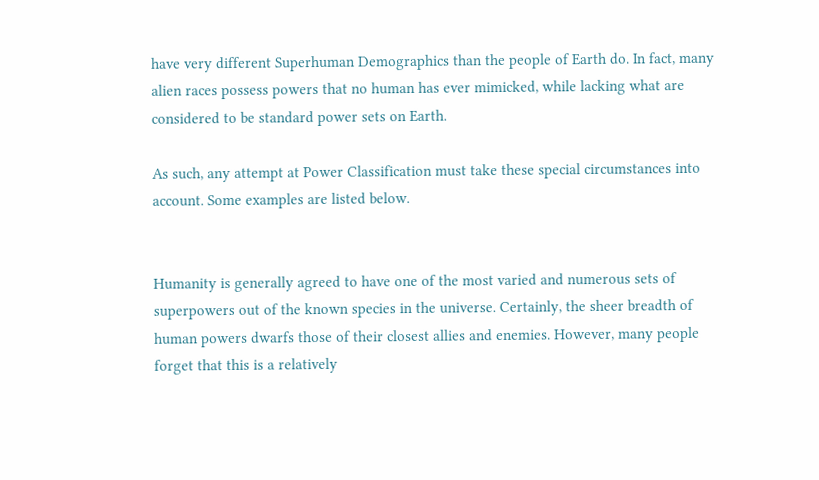have very different Superhuman Demographics than the people of Earth do. In fact, many alien races possess powers that no human has ever mimicked, while lacking what are considered to be standard power sets on Earth.

As such, any attempt at Power Classification must take these special circumstances into account. Some examples are listed below.


Humanity is generally agreed to have one of the most varied and numerous sets of superpowers out of the known species in the universe. Certainly, the sheer breadth of human powers dwarfs those of their closest allies and enemies. However, many people forget that this is a relatively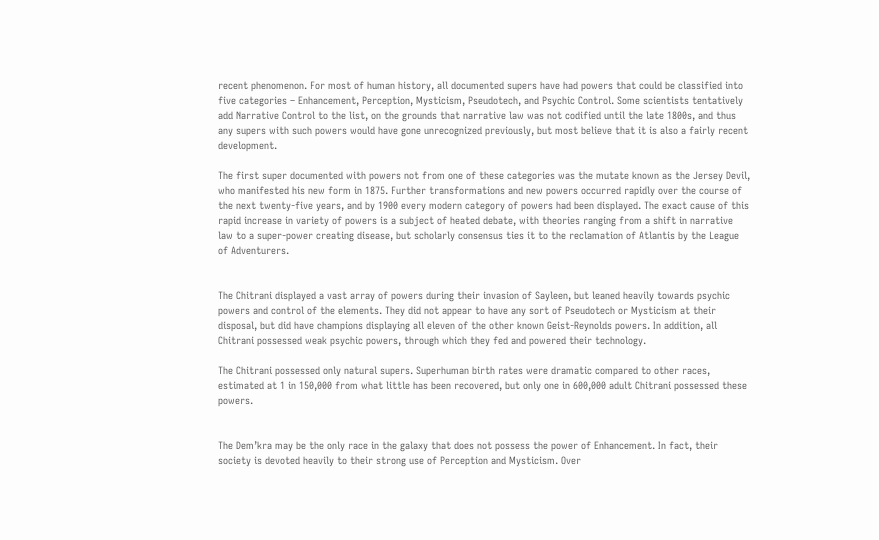recent phenomenon. For most of human history, all documented supers have had powers that could be classified into five categories – Enhancement, Perception, Mysticism, Pseudotech, and Psychic Control. Some scientists tentatively add Narrative Control to the list, on the grounds that narrative law was not codified until the late 1800s, and thus any supers with such powers would have gone unrecognized previously, but most believe that it is also a fairly recent development.

The first super documented with powers not from one of these categories was the mutate known as the Jersey Devil, who manifested his new form in 1875. Further transformations and new powers occurred rapidly over the course of the next twenty-five years, and by 1900 every modern category of powers had been displayed. The exact cause of this rapid increase in variety of powers is a subject of heated debate, with theories ranging from a shift in narrative law to a super-power creating disease, but scholarly consensus ties it to the reclamation of Atlantis by the League of Adventurers.


The Chitrani displayed a vast array of powers during their invasion of Sayleen, but leaned heavily towards psychic powers and control of the elements. They did not appear to have any sort of Pseudotech or Mysticism at their disposal, but did have champions displaying all eleven of the other known Geist-Reynolds powers. In addition, all Chitrani possessed weak psychic powers, through which they fed and powered their technology.

The Chitrani possessed only natural supers. Superhuman birth rates were dramatic compared to other races, estimated at 1 in 150,000 from what little has been recovered, but only one in 600,000 adult Chitrani possessed these powers.


The Dem’kra may be the only race in the galaxy that does not possess the power of Enhancement. In fact, their society is devoted heavily to their strong use of Perception and Mysticism. Over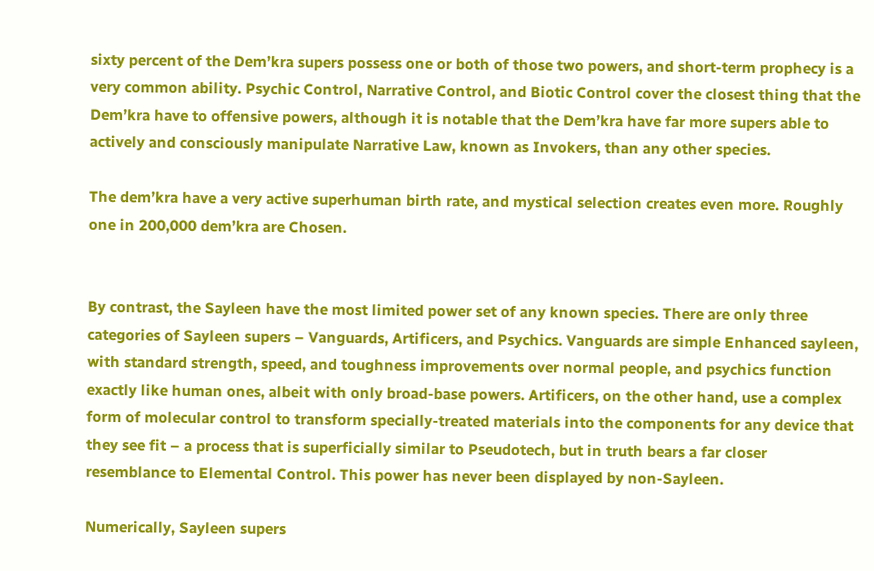sixty percent of the Dem’kra supers possess one or both of those two powers, and short-term prophecy is a very common ability. Psychic Control, Narrative Control, and Biotic Control cover the closest thing that the Dem’kra have to offensive powers, although it is notable that the Dem’kra have far more supers able to actively and consciously manipulate Narrative Law, known as Invokers, than any other species.

The dem’kra have a very active superhuman birth rate, and mystical selection creates even more. Roughly one in 200,000 dem’kra are Chosen.


By contrast, the Sayleen have the most limited power set of any known species. There are only three categories of Sayleen supers – Vanguards, Artificers, and Psychics. Vanguards are simple Enhanced sayleen, with standard strength, speed, and toughness improvements over normal people, and psychics function exactly like human ones, albeit with only broad-base powers. Artificers, on the other hand, use a complex form of molecular control to transform specially-treated materials into the components for any device that they see fit – a process that is superficially similar to Pseudotech, but in truth bears a far closer resemblance to Elemental Control. This power has never been displayed by non-Sayleen.

Numerically, Sayleen supers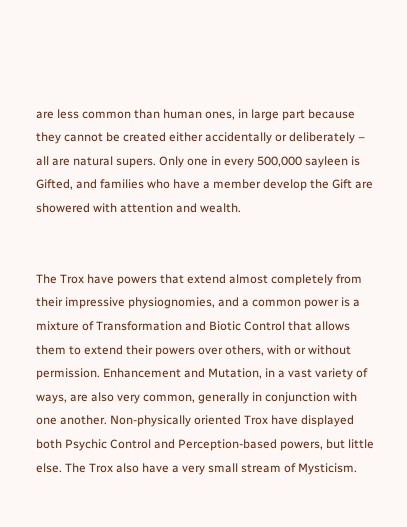are less common than human ones, in large part because they cannot be created either accidentally or deliberately – all are natural supers. Only one in every 500,000 sayleen is Gifted, and families who have a member develop the Gift are showered with attention and wealth.


The Trox have powers that extend almost completely from their impressive physiognomies, and a common power is a mixture of Transformation and Biotic Control that allows them to extend their powers over others, with or without permission. Enhancement and Mutation, in a vast variety of ways, are also very common, generally in conjunction with one another. Non-physically oriented Trox have displayed both Psychic Control and Perception-based powers, but little else. The Trox also have a very small stream of Mysticism.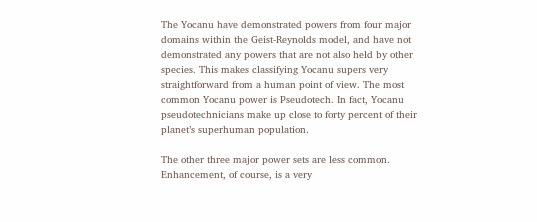The Yocanu have demonstrated powers from four major domains within the Geist-Reynolds model, and have not demonstrated any powers that are not also held by other species. This makes classifying Yocanu supers very straightforward from a human point of view. The most common Yocanu power is Pseudotech. In fact, Yocanu pseudotechnicians make up close to forty percent of their planet’s superhuman population.

The other three major power sets are less common. Enhancement, of course, is a very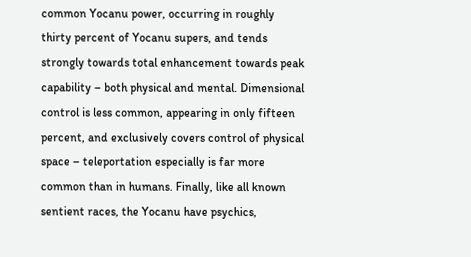common Yocanu power, occurring in roughly thirty percent of Yocanu supers, and tends strongly towards total enhancement towards peak capability – both physical and mental. Dimensional control is less common, appearing in only fifteen percent, and exclusively covers control of physical space – teleportation especially is far more common than in humans. Finally, like all known sentient races, the Yocanu have psychics,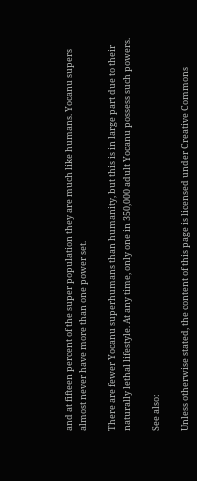and at fifteen percent of the super population they are much like humans. Yocanu supers almost never have more than one power set.

There are fewer Yocanu superhumans than humanity, but this is in large part due to their naturally lethal lifestyle. At any time, only one in 350,000 adult Yocanu possess such powers.

See also:

Unless otherwise stated, the content of this page is licensed under Creative Commons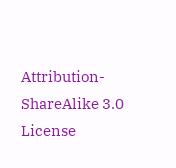Attribution-ShareAlike 3.0 License